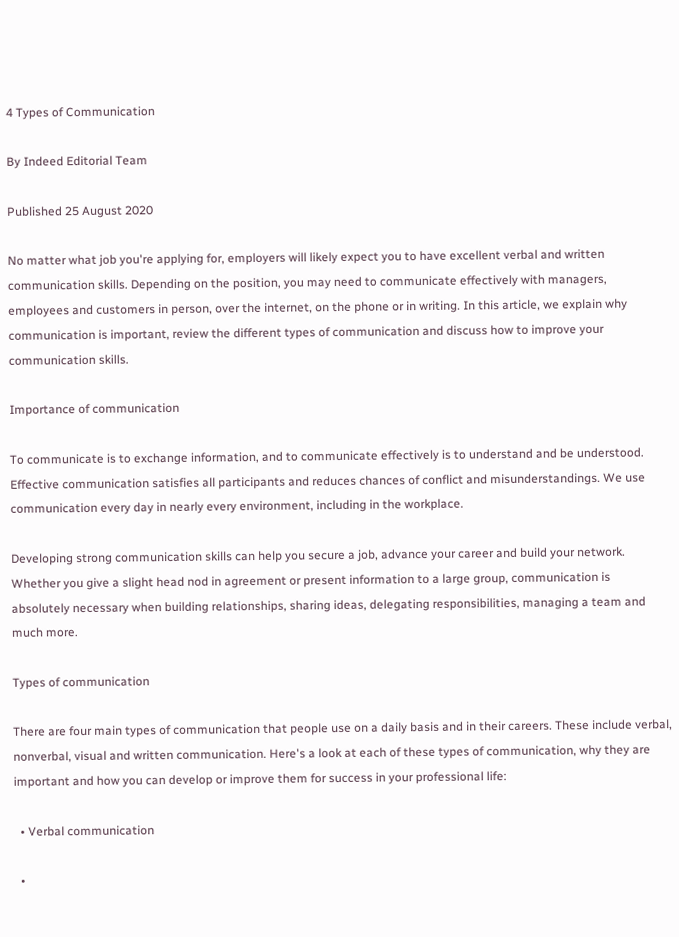4 Types of Communication

By Indeed Editorial Team

Published 25 August 2020

No matter what job you're applying for, employers will likely expect you to have excellent verbal and written communication skills. Depending on the position, you may need to communicate effectively with managers, employees and customers in person, over the internet, on the phone or in writing. In this article, we explain why communication is important, review the different types of communication and discuss how to improve your communication skills.

Importance of communication

To communicate is to exchange information, and to communicate effectively is to understand and be understood. Effective communication satisfies all participants and reduces chances of conflict and misunderstandings. We use communication every day in nearly every environment, including in the workplace.

Developing strong communication skills can help you secure a job, advance your career and build your network. Whether you give a slight head nod in agreement or present information to a large group, communication is absolutely necessary when building relationships, sharing ideas, delegating responsibilities, managing a team and much more.

Types of communication

There are four main types of communication that people use on a daily basis and in their careers. These include verbal, nonverbal, visual and written communication. Here's a look at each of these types of communication, why they are important and how you can develop or improve them for success in your professional life:

  • Verbal communication

  •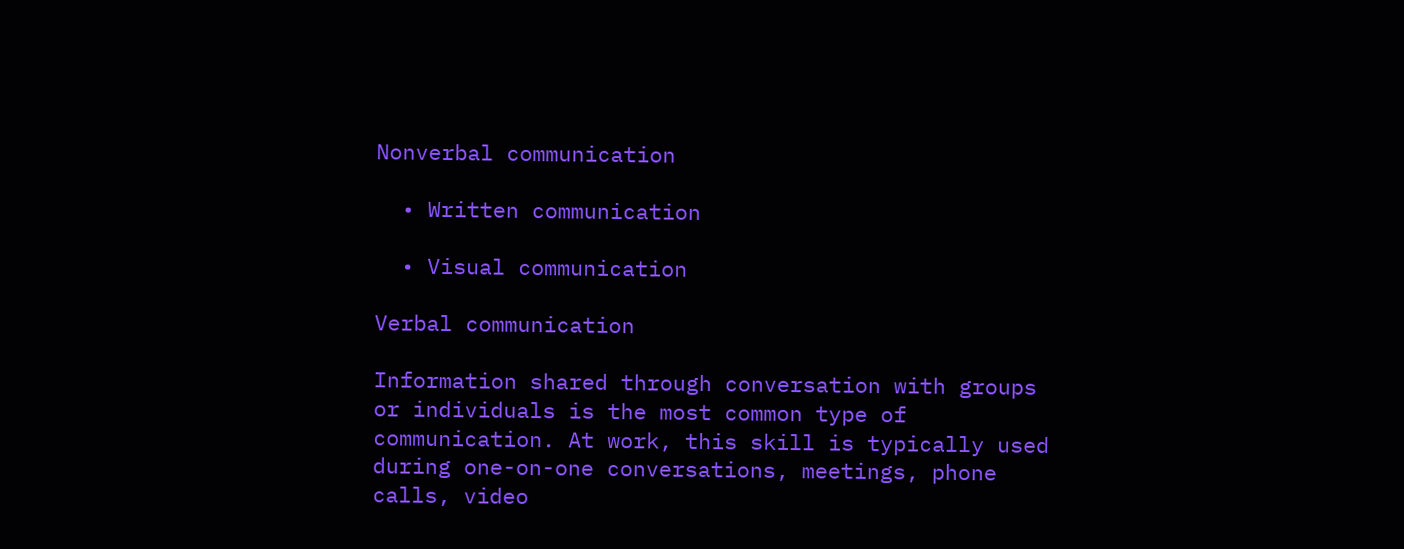Nonverbal communication

  • Written communication

  • Visual communication

Verbal communication

Information shared through conversation with groups or individuals is the most common type of communication. At work, this skill is typically used during one-on-one conversations, meetings, phone calls, video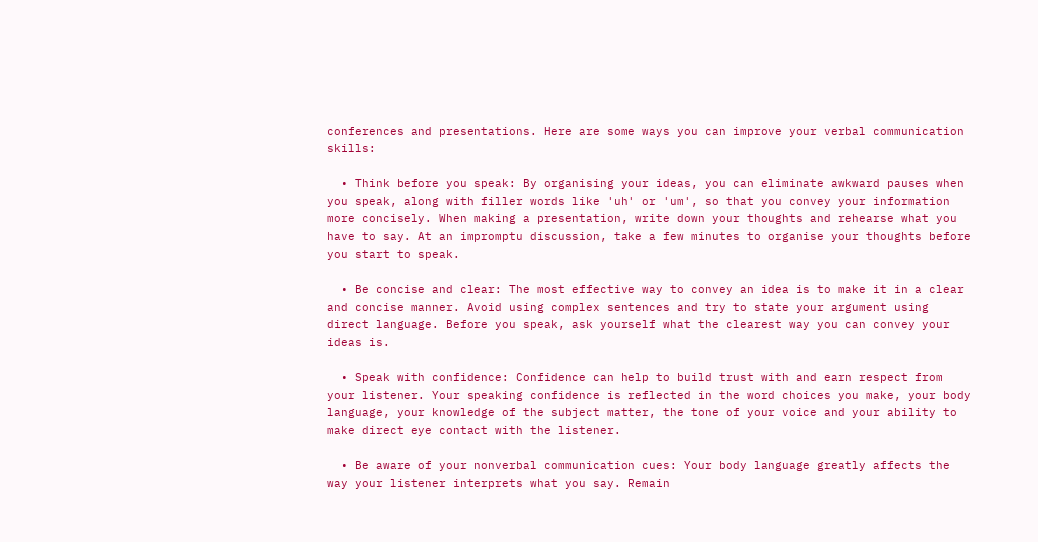conferences and presentations. Here are some ways you can improve your verbal communication skills:

  • Think before you speak: By organising your ideas, you can eliminate awkward pauses when you speak, along with filler words like 'uh' or 'um', so that you convey your information more concisely. When making a presentation, write down your thoughts and rehearse what you have to say. At an impromptu discussion, take a few minutes to organise your thoughts before you start to speak.

  • Be concise and clear: The most effective way to convey an idea is to make it in a clear and concise manner. Avoid using complex sentences and try to state your argument using direct language. Before you speak, ask yourself what the clearest way you can convey your ideas is.

  • Speak with confidence: Confidence can help to build trust with and earn respect from your listener. Your speaking confidence is reflected in the word choices you make, your body language, your knowledge of the subject matter, the tone of your voice and your ability to make direct eye contact with the listener.

  • Be aware of your nonverbal communication cues: Your body language greatly affects the way your listener interprets what you say. Remain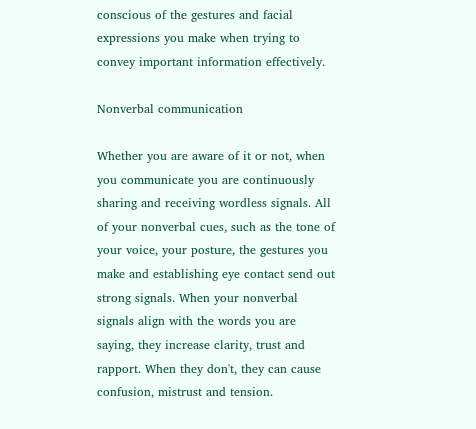conscious of the gestures and facial expressions you make when trying to convey important information effectively.

Nonverbal communication

Whether you are aware of it or not, when you communicate you are continuously sharing and receiving wordless signals. All of your nonverbal cues, such as the tone of your voice, your posture, the gestures you make and establishing eye contact send out strong signals. When your nonverbal signals align with the words you are saying, they increase clarity, trust and rapport. When they don't, they can cause confusion, mistrust and tension.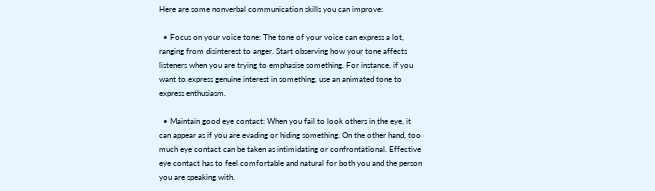Here are some nonverbal communication skills you can improve:

  • Focus on your voice tone: The tone of your voice can express a lot, ranging from disinterest to anger. Start observing how your tone affects listeners when you are trying to emphasise something. For instance, if you want to express genuine interest in something, use an animated tone to express enthusiasm.

  • Maintain good eye contact: When you fail to look others in the eye, it can appear as if you are evading or hiding something. On the other hand, too much eye contact can be taken as intimidating or confrontational. Effective eye contact has to feel comfortable and natural for both you and the person you are speaking with.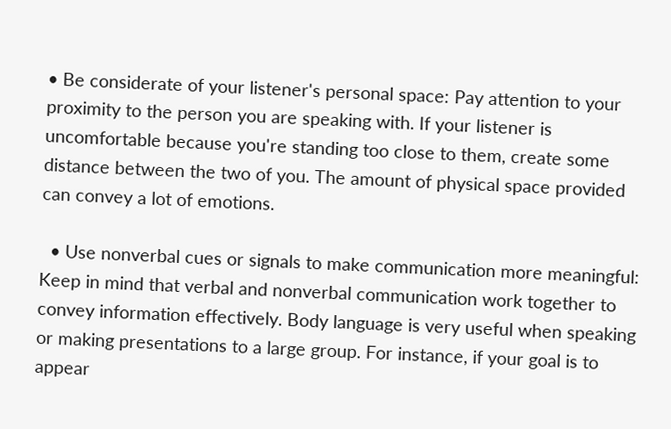• Be considerate of your listener's personal space: Pay attention to your proximity to the person you are speaking with. If your listener is uncomfortable because you're standing too close to them, create some distance between the two of you. The amount of physical space provided can convey a lot of emotions.

  • Use nonverbal cues or signals to make communication more meaningful: Keep in mind that verbal and nonverbal communication work together to convey information effectively. Body language is very useful when speaking or making presentations to a large group. For instance, if your goal is to appear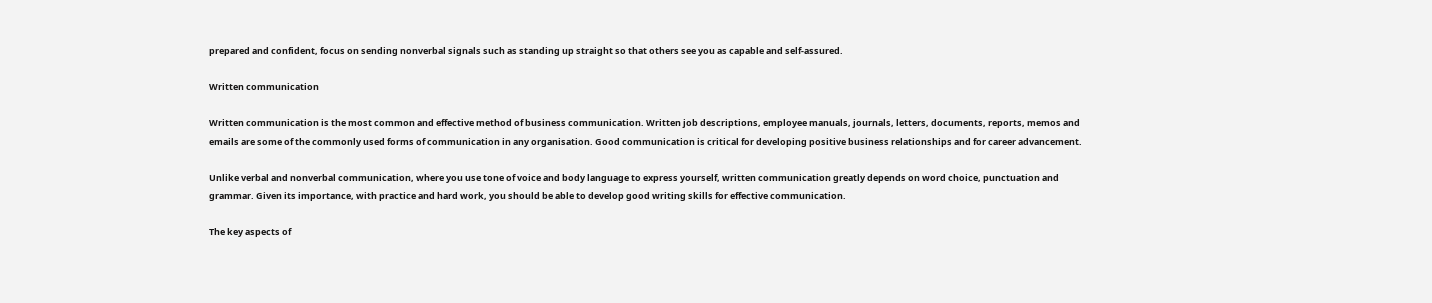prepared and confident, focus on sending nonverbal signals such as standing up straight so that others see you as capable and self-assured.

Written communication

Written communication is the most common and effective method of business communication. Written job descriptions, employee manuals, journals, letters, documents, reports, memos and emails are some of the commonly used forms of communication in any organisation. Good communication is critical for developing positive business relationships and for career advancement.

Unlike verbal and nonverbal communication, where you use tone of voice and body language to express yourself, written communication greatly depends on word choice, punctuation and grammar. Given its importance, with practice and hard work, you should be able to develop good writing skills for effective communication.

The key aspects of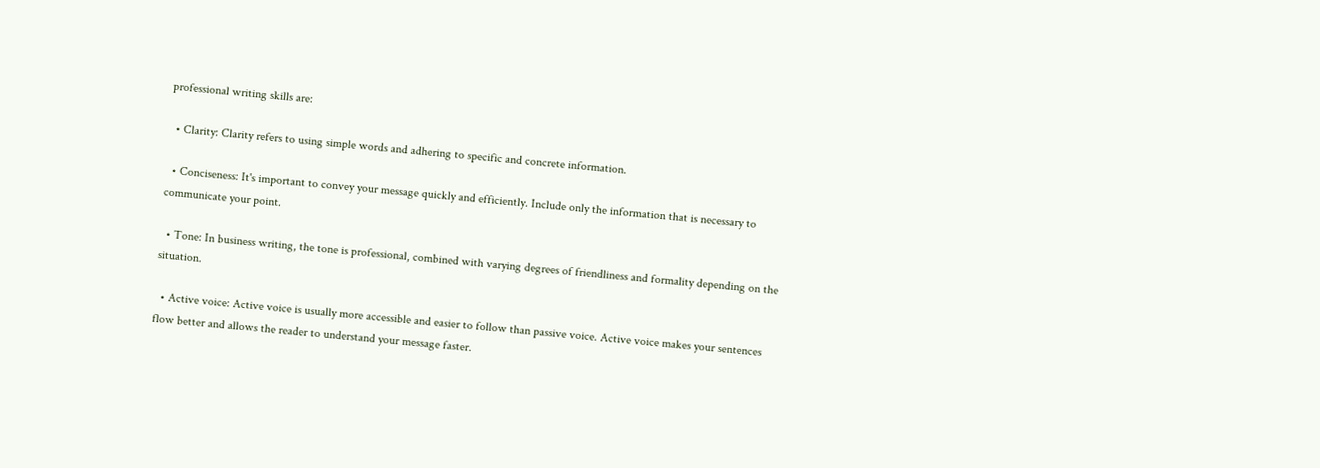professional writing skills are:

  • Clarity: Clarity refers to using simple words and adhering to specific and concrete information.

  • Conciseness: It's important to convey your message quickly and efficiently. Include only the information that is necessary to communicate your point.

  • Tone: In business writing, the tone is professional, combined with varying degrees of friendliness and formality depending on the situation.

  • Active voice: Active voice is usually more accessible and easier to follow than passive voice. Active voice makes your sentences flow better and allows the reader to understand your message faster.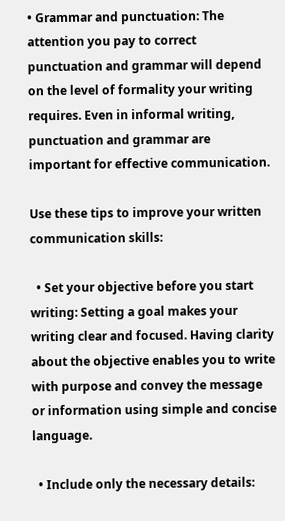• Grammar and punctuation: The attention you pay to correct punctuation and grammar will depend on the level of formality your writing requires. Even in informal writing, punctuation and grammar are important for effective communication.

Use these tips to improve your written communication skills:

  • Set your objective before you start writing: Setting a goal makes your writing clear and focused. Having clarity about the objective enables you to write with purpose and convey the message or information using simple and concise language.

  • Include only the necessary details: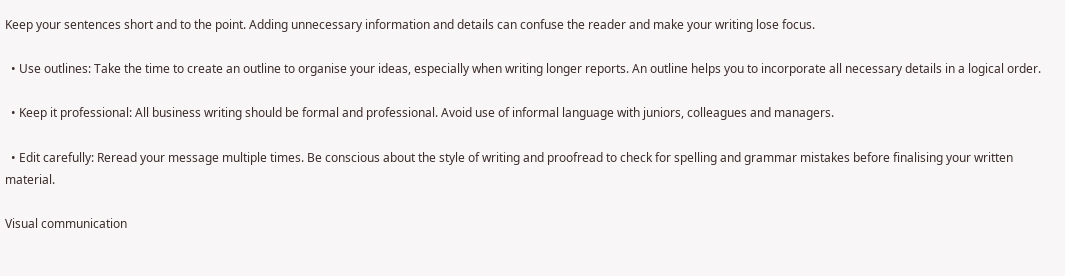Keep your sentences short and to the point. Adding unnecessary information and details can confuse the reader and make your writing lose focus.

  • Use outlines: Take the time to create an outline to organise your ideas, especially when writing longer reports. An outline helps you to incorporate all necessary details in a logical order.

  • Keep it professional: All business writing should be formal and professional. Avoid use of informal language with juniors, colleagues and managers.

  • Edit carefully: Reread your message multiple times. Be conscious about the style of writing and proofread to check for spelling and grammar mistakes before finalising your written material.

Visual communication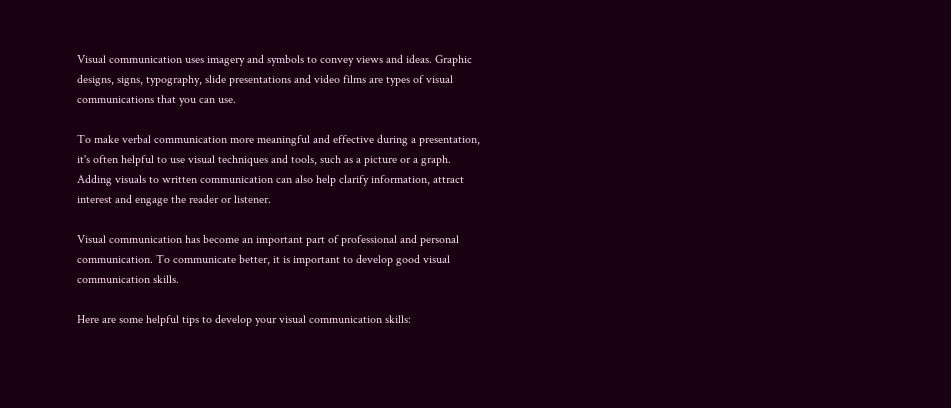Visual communication uses imagery and symbols to convey views and ideas. Graphic designs, signs, typography, slide presentations and video films are types of visual communications that you can use.

To make verbal communication more meaningful and effective during a presentation, it's often helpful to use visual techniques and tools, such as a picture or a graph. Adding visuals to written communication can also help clarify information, attract interest and engage the reader or listener.

Visual communication has become an important part of professional and personal communication. To communicate better, it is important to develop good visual communication skills.

Here are some helpful tips to develop your visual communication skills: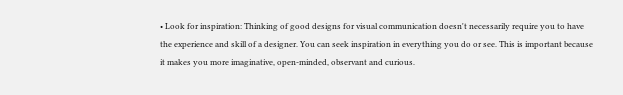• Look for inspiration: Thinking of good designs for visual communication doesn't necessarily require you to have the experience and skill of a designer. You can seek inspiration in everything you do or see. This is important because it makes you more imaginative, open-minded, observant and curious.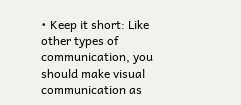• Keep it short: Like other types of communication, you should make visual communication as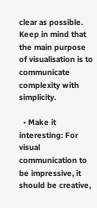clear as possible. Keep in mind that the main purpose of visualisation is to communicate complexity with simplicity.

  • Make it interesting: For visual communication to be impressive, it should be creative,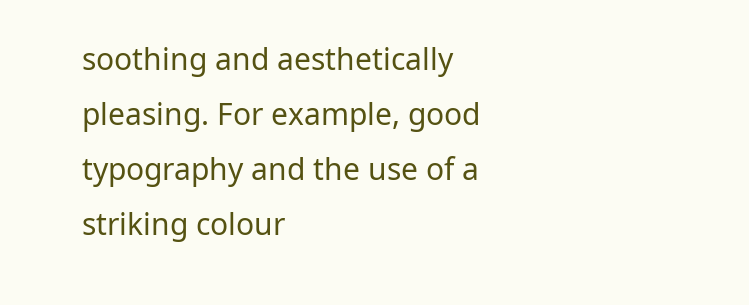soothing and aesthetically pleasing. For example, good typography and the use of a striking colour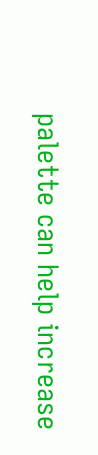palette can help increase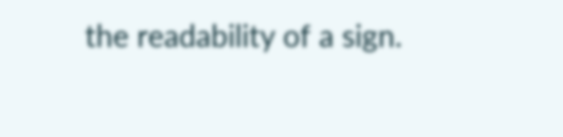the readability of a sign.